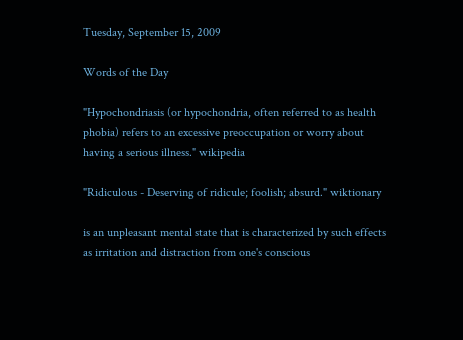Tuesday, September 15, 2009

Words of the Day

"Hypochondriasis (or hypochondria, often referred to as health phobia) refers to an excessive preoccupation or worry about having a serious illness." wikipedia

"Ridiculous - Deserving of ridicule; foolish; absurd." wiktionary

is an unpleasant mental state that is characterized by such effects as irritation and distraction from one's conscious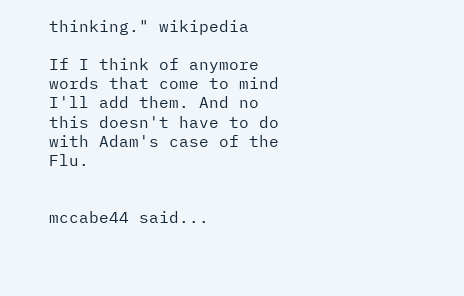thinking." wikipedia

If I think of anymore words that come to mind I'll add them. And no this doesn't have to do with Adam's case of the Flu.


mccabe44 said...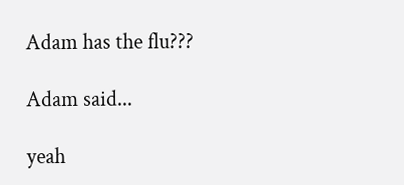Adam has the flu???

Adam said...

yeah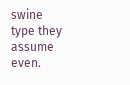swine type they assume even.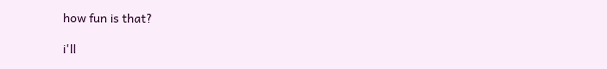how fun is that?

i'll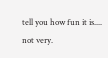tell you how fun it is.... not very.